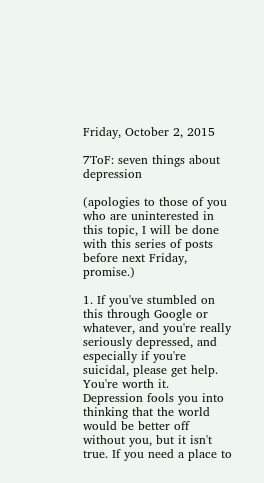Friday, October 2, 2015

7ToF: seven things about depression

(apologies to those of you who are uninterested in this topic, I will be done with this series of posts before next Friday, promise.)

1. If you've stumbled on this through Google or whatever, and you're really seriously depressed, and especially if you're suicidal, please get help. You're worth it. Depression fools you into thinking that the world would be better off without you, but it isn't true. If you need a place to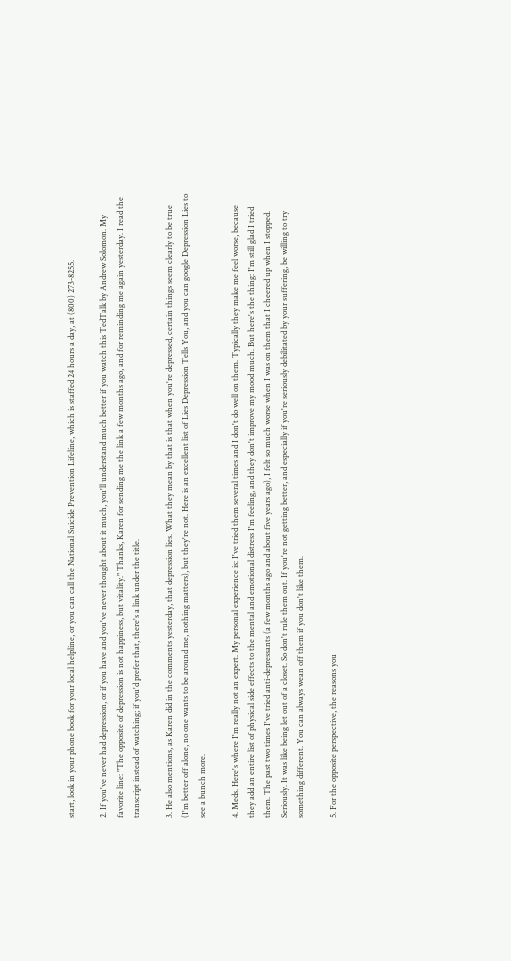start, look in your phone book for your local helpline, or you can call the National Suicide Prevention Lifeline, which is staffed 24 hours a day, at (800) 273-8255.

2. If you've never had depression, or if you have and you've never thought about it much, you'll understand much better if you watch this TedTalk by Andrew Solomon. My favorite line: "The opposite of depression is not happiness, but vitality." Thanks, Karen for sending me the link a few months ago, and for reminding me again yesterday. I read the transcript instead of watching; if you'd prefer that, there's a link under the title.

3. He also mentions, as Karen did in the comments yesterday, that depression lies. What they mean by that is that when you're depressed, certain things seem clearly to be true (I'm better off alone, no one wants to be around me, nothing matters), but they're not. Here is an excellent list of Lies Depression Tells You, and you can google Depression Lies to see a bunch more.

4. Meds. Here's where I'm really not an expert. My personal experience is: I've tried them several times and I don't do well on them. Typically they make me feel worse, because they add an entire list of physical side effects to the mental and emotional distress I'm feeling, and they don't improve my mood much. But here's the thing: I'm still glad I tried them. The past two times I've tried anti-depressants (a few months ago and about five years ago), I felt so much worse when I was on them that I cheered up when I stopped. Seriously. It was like being let out of a closet. So don't rule them out. If you're not getting better, and especially if you're seriously debilitated by your suffering, be willing to try something different. You can always wean off them if you don't like them.

5. For the opposite perspective, the reasons you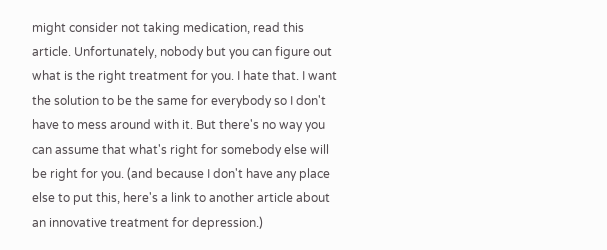might consider not taking medication, read this article. Unfortunately, nobody but you can figure out what is the right treatment for you. I hate that. I want the solution to be the same for everybody so I don't have to mess around with it. But there's no way you can assume that what's right for somebody else will be right for you. (and because I don't have any place else to put this, here's a link to another article about an innovative treatment for depression.)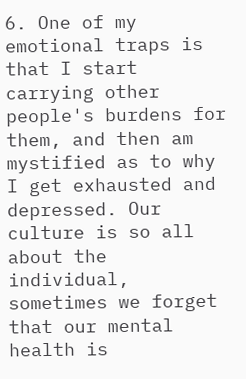6. One of my emotional traps is that I start carrying other people's burdens for them, and then am mystified as to why I get exhausted and depressed. Our culture is so all about the individual, sometimes we forget that our mental health is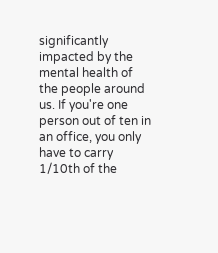significantly impacted by the mental health of the people around us. If you're one person out of ten in an office, you only have to carry 1/10th of the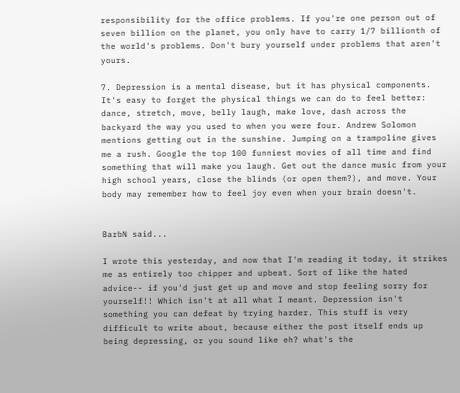responsibility for the office problems. If you're one person out of seven billion on the planet, you only have to carry 1/7 billionth of the world's problems. Don't bury yourself under problems that aren't yours.

7. Depression is a mental disease, but it has physical components. It's easy to forget the physical things we can do to feel better: dance, stretch, move, belly laugh, make love, dash across the backyard the way you used to when you were four. Andrew Solomon mentions getting out in the sunshine. Jumping on a trampoline gives me a rush. Google the top 100 funniest movies of all time and find something that will make you laugh. Get out the dance music from your high school years, close the blinds (or open them?), and move. Your body may remember how to feel joy even when your brain doesn't.


BarbN said...

I wrote this yesterday, and now that I'm reading it today, it strikes me as entirely too chipper and upbeat. Sort of like the hated advice-- if you'd just get up and move and stop feeling sorry for yourself!! Which isn't at all what I meant. Depression isn't something you can defeat by trying harder. This stuff is very difficult to write about, because either the post itself ends up being depressing, or you sound like eh? what's the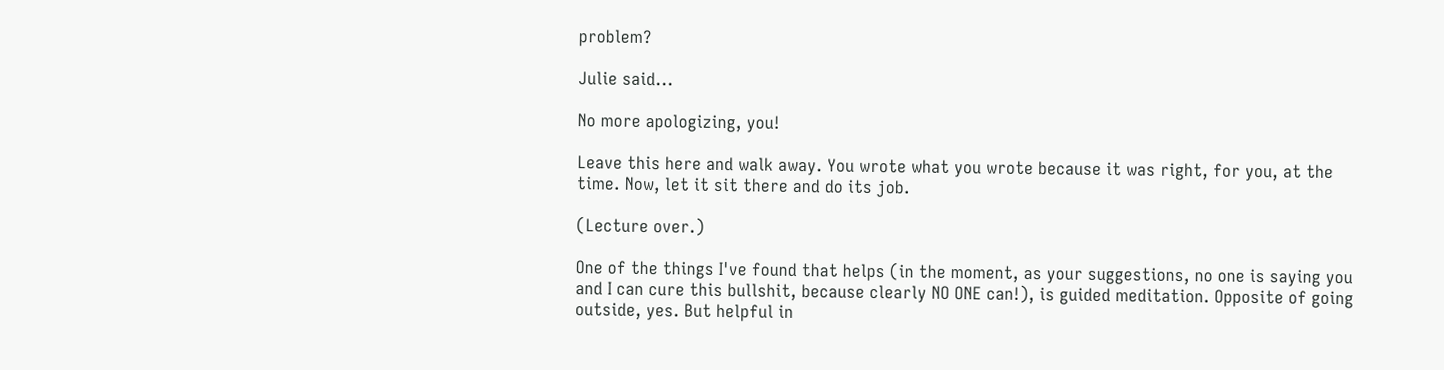problem?

Julie said...

No more apologizing, you!

Leave this here and walk away. You wrote what you wrote because it was right, for you, at the time. Now, let it sit there and do its job.

(Lecture over.)

One of the things I've found that helps (in the moment, as your suggestions, no one is saying you and I can cure this bullshit, because clearly NO ONE can!), is guided meditation. Opposite of going outside, yes. But helpful in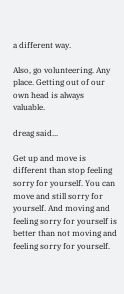a different way.

Also, go volunteering. Any place. Getting out of our own head is always valuable.

dreag said...

Get up and move is different than stop feeling sorry for yourself. You can move and still sorry for yourself. And moving and feeling sorry for yourself is better than not moving and feeling sorry for yourself.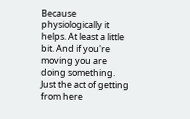Because physiologically it helps. At least a little bit. And if you're moving you are doing something. Just the act of getting from here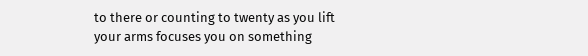to there or counting to twenty as you lift your arms focuses you on something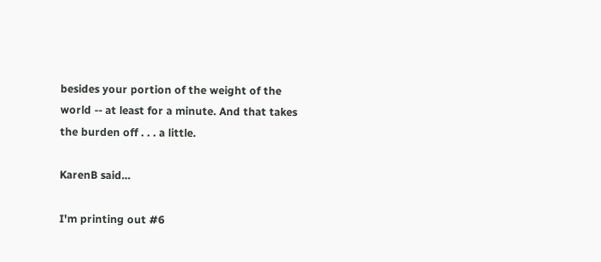besides your portion of the weight of the world -- at least for a minute. And that takes the burden off . . . a little.

KarenB said...

I'm printing out #6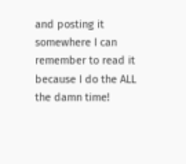and posting it somewhere I can remember to read it because I do the ALL the damn time!